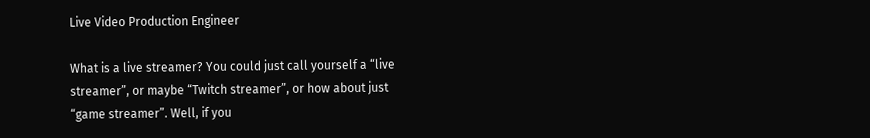Live Video Production Engineer

What is a live streamer? You could just call yourself a “live streamer”, or maybe “Twitch streamer”, or how about just “game streamer”. Well, if you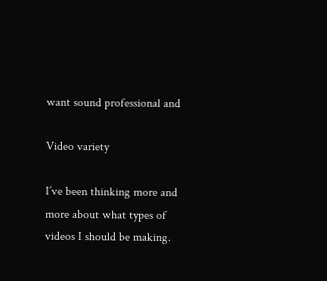want sound professional and

Video variety

I’ve been thinking more and more about what types of videos I should be making.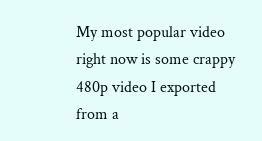My most popular video right now is some crappy 480p video I exported from a